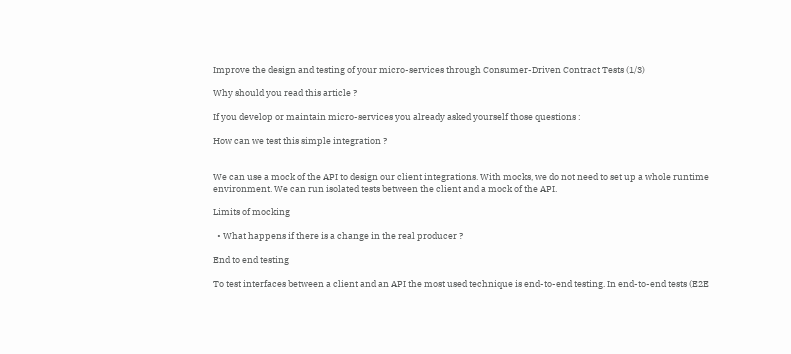Improve the design and testing of your micro-services through Consumer-Driven Contract Tests (1/3)

Why should you read this article ?

If you develop or maintain micro-services you already asked yourself those questions :

How can we test this simple integration ?


We can use a mock of the API to design our client integrations. With mocks, we do not need to set up a whole runtime environment. We can run isolated tests between the client and a mock of the API.

Limits of mocking

  • What happens if there is a change in the real producer ?

End to end testing

To test interfaces between a client and an API the most used technique is end-to-end testing. In end-to-end tests (E2E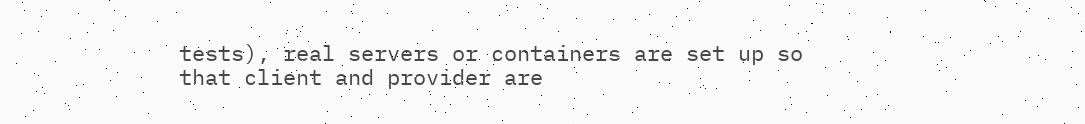tests), real servers or containers are set up so that client and provider are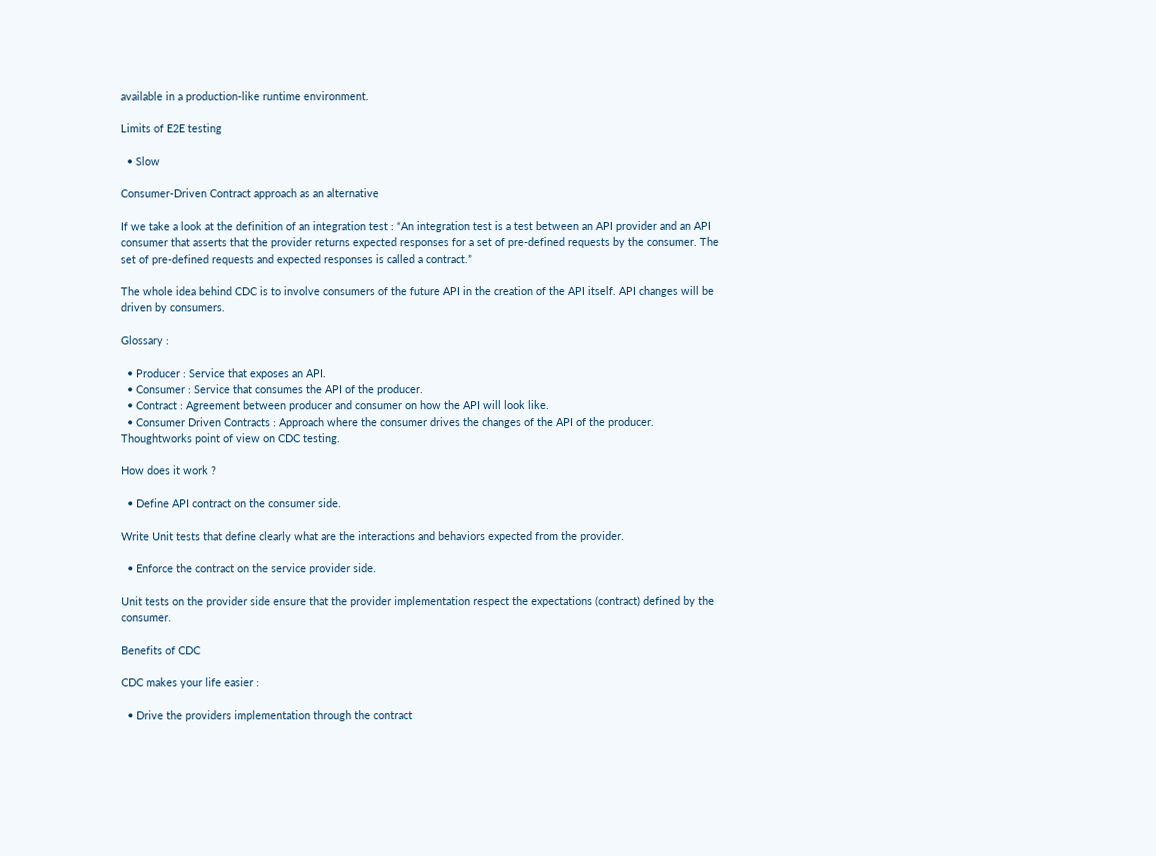available in a production-like runtime environment.

Limits of E2E testing

  • Slow

Consumer-Driven Contract approach as an alternative

If we take a look at the definition of an integration test : “An integration test is a test between an API provider and an API consumer that asserts that the provider returns expected responses for a set of pre-defined requests by the consumer. The set of pre-defined requests and expected responses is called a contract.”

The whole idea behind CDC is to involve consumers of the future API in the creation of the API itself. API changes will be driven by consumers.

Glossary :

  • Producer : Service that exposes an API.
  • Consumer : Service that consumes the API of the producer.
  • Contract : Agreement between producer and consumer on how the API will look like.
  • Consumer Driven Contracts : Approach where the consumer drives the changes of the API of the producer.
Thoughtworks point of view on CDC testing.

How does it work ?

  • Define API contract on the consumer side.

Write Unit tests that define clearly what are the interactions and behaviors expected from the provider.

  • Enforce the contract on the service provider side.

Unit tests on the provider side ensure that the provider implementation respect the expectations (contract) defined by the consumer.

Benefits of CDC

CDC makes your life easier :

  • Drive the providers implementation through the contract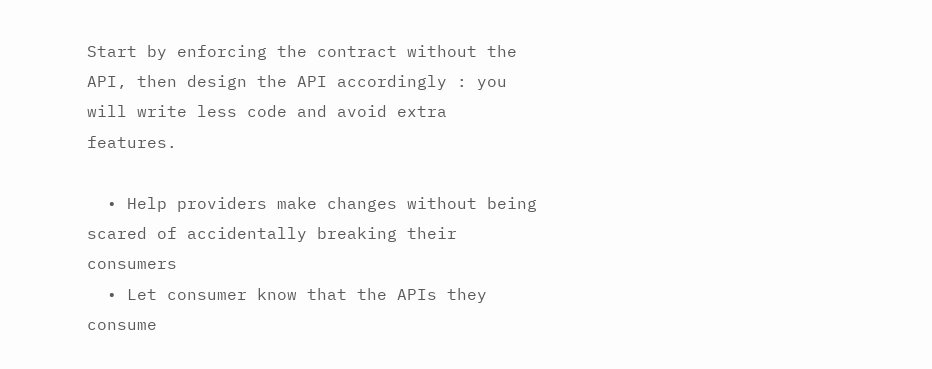Start by enforcing the contract without the API, then design the API accordingly : you will write less code and avoid extra features.

  • Help providers make changes without being scared of accidentally breaking their consumers
  • Let consumer know that the APIs they consume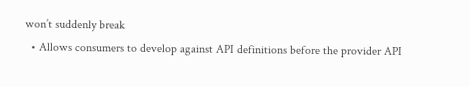won’t suddenly break
  • Allows consumers to develop against API definitions before the provider API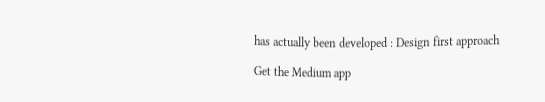has actually been developed : Design first approach

Get the Medium app